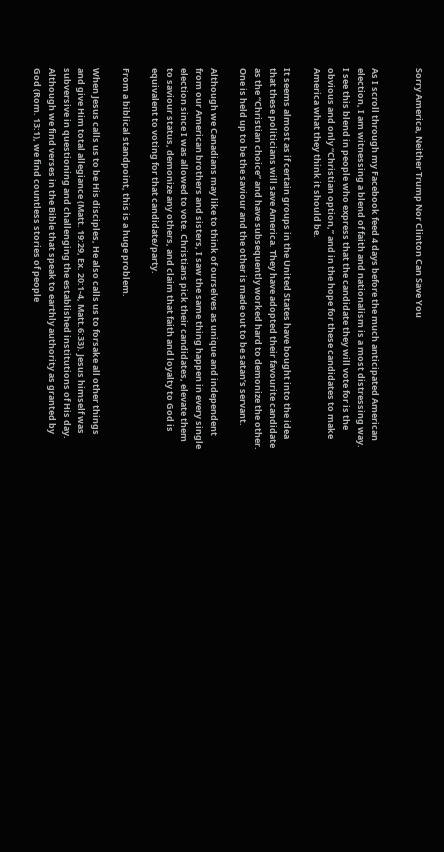Sorry America, Neither Trump Nor Clinton Can Save You


As I scroll through my Facebook feed 4 days before the much anticipated American election, I am witnessing a blend of faith and nationalism is a most distressing way. I see this blend in people who express that the candidate they will vote for is the obvious and only “Christian option,” and in the hope for these candidates to make America what they think it should be.

It seems almost as if certain groups in the United States have bought into the idea that these politicians will save America. They have adopted their favourite candidate as the “Christian choice” and have subsequently worked hard to demonize the other. One is held up to be the saviour and the other is made out to be satan’s servant.

Although we Canadians may like to think of ourselves as unique and independent from our American brothers and sisters, I saw the same thing happen in every single election since I was allowed to vote. Christians pick their candidates, elevate them to saviour status, demonize any others, and claim that faith and loyalty to God is equivalent to voting for that candidate/party.

From a biblical standpoint, this is a huge problem.

When Jesus calls us to be His disciples, He also calls us to forsake all other things and give Him total allegiance (Matt. 19:29, Ex. 20:1-4, Matt.6:33). Jesus himself was subversive in questioning and challenging the established institutions of His day. Although we find verses in the Bible that speak to earthly authority as granted by God (Rom. 13:1), we find countless stories of people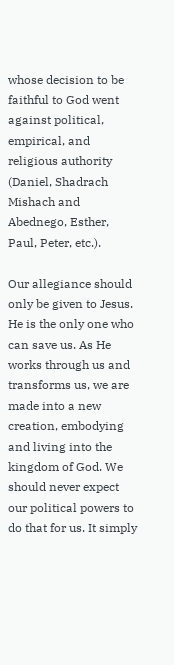whose decision to be faithful to God went against political, empirical, and religious authority (Daniel, Shadrach Mishach and Abednego, Esther, Paul, Peter, etc.).

Our allegiance should only be given to Jesus. He is the only one who can save us. As He works through us and transforms us, we are made into a new creation, embodying and living into the kingdom of God. We should never expect our political powers to do that for us. It simply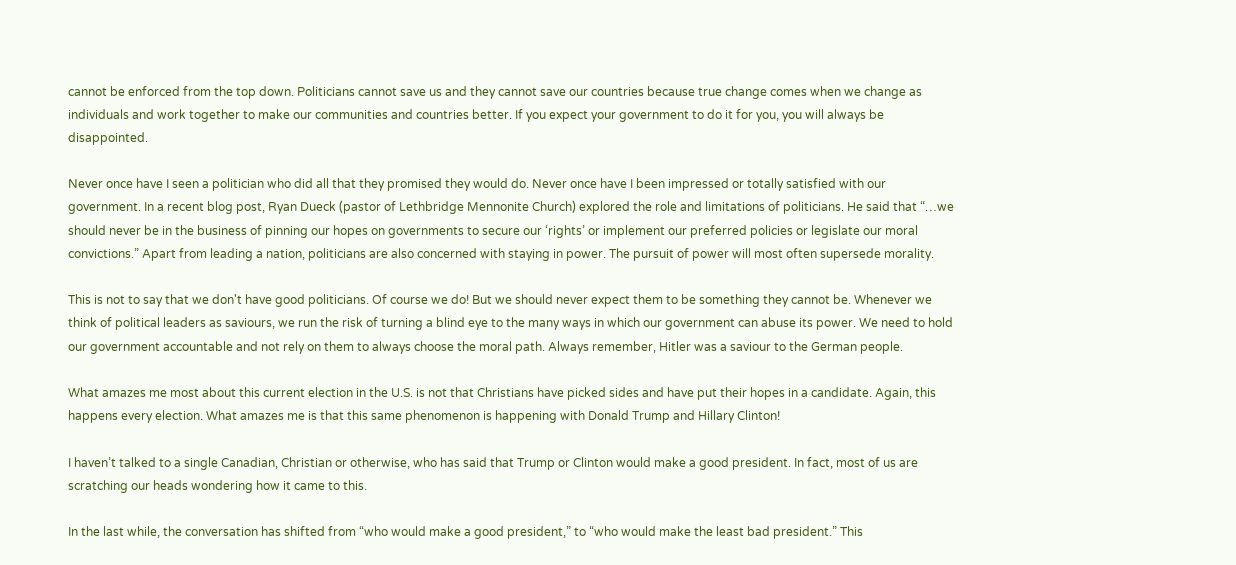cannot be enforced from the top down. Politicians cannot save us and they cannot save our countries because true change comes when we change as individuals and work together to make our communities and countries better. If you expect your government to do it for you, you will always be disappointed.

Never once have I seen a politician who did all that they promised they would do. Never once have I been impressed or totally satisfied with our government. In a recent blog post, Ryan Dueck (pastor of Lethbridge Mennonite Church) explored the role and limitations of politicians. He said that “…we should never be in the business of pinning our hopes on governments to secure our ‘rights’ or implement our preferred policies or legislate our moral convictions.” Apart from leading a nation, politicians are also concerned with staying in power. The pursuit of power will most often supersede morality.

This is not to say that we don't have good politicians. Of course we do! But we should never expect them to be something they cannot be. Whenever we think of political leaders as saviours, we run the risk of turning a blind eye to the many ways in which our government can abuse its power. We need to hold our government accountable and not rely on them to always choose the moral path. Always remember, Hitler was a saviour to the German people.

What amazes me most about this current election in the U.S. is not that Christians have picked sides and have put their hopes in a candidate. Again, this happens every election. What amazes me is that this same phenomenon is happening with Donald Trump and Hillary Clinton!

I haven’t talked to a single Canadian, Christian or otherwise, who has said that Trump or Clinton would make a good president. In fact, most of us are scratching our heads wondering how it came to this.

In the last while, the conversation has shifted from “who would make a good president,” to “who would make the least bad president.” This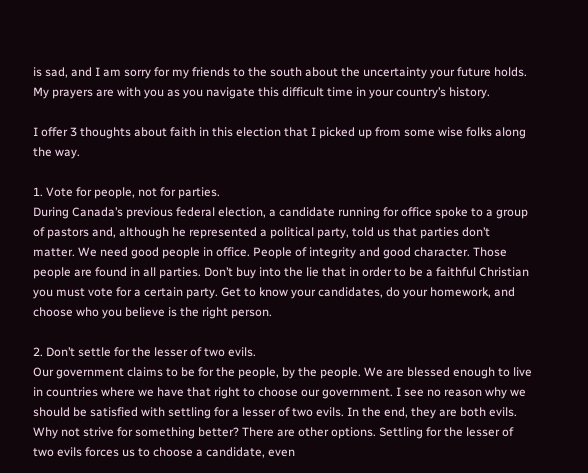is sad, and I am sorry for my friends to the south about the uncertainty your future holds. My prayers are with you as you navigate this difficult time in your country’s history.

I offer 3 thoughts about faith in this election that I picked up from some wise folks along the way.

1. Vote for people, not for parties.
During Canada’s previous federal election, a candidate running for office spoke to a group of pastors and, although he represented a political party, told us that parties don’t matter. We need good people in office. People of integrity and good character. Those people are found in all parties. Don’t buy into the lie that in order to be a faithful Christian you must vote for a certain party. Get to know your candidates, do your homework, and choose who you believe is the right person.

2. Don’t settle for the lesser of two evils.
Our government claims to be for the people, by the people. We are blessed enough to live in countries where we have that right to choose our government. I see no reason why we should be satisfied with settling for a lesser of two evils. In the end, they are both evils. Why not strive for something better? There are other options. Settling for the lesser of two evils forces us to choose a candidate, even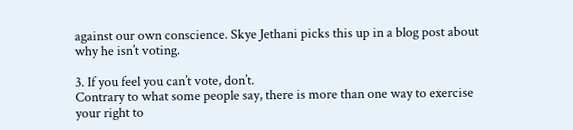against our own conscience. Skye Jethani picks this up in a blog post about why he isn’t voting.

3. If you feel you can’t vote, don’t.
Contrary to what some people say, there is more than one way to exercise your right to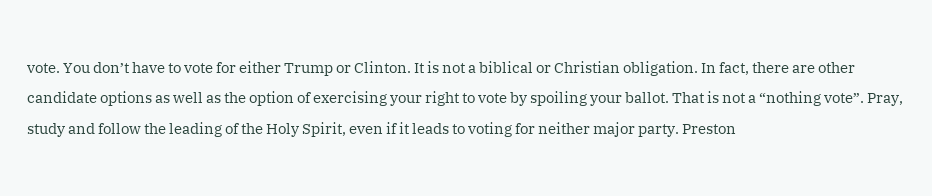vote. You don’t have to vote for either Trump or Clinton. It is not a biblical or Christian obligation. In fact, there are other candidate options as well as the option of exercising your right to vote by spoiling your ballot. That is not a “nothing vote”. Pray, study and follow the leading of the Holy Spirit, even if it leads to voting for neither major party. Preston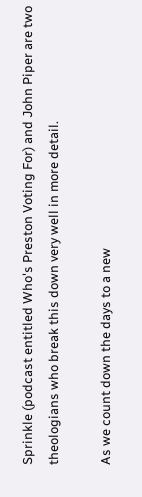Sprinkle (podcast entitled Who's Preston Voting For) and John Piper are two theologians who break this down very well in more detail.

As we count down the days to a new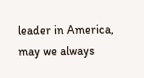leader in America, may we always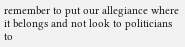remember to put our allegiance where it belongs and not look to politicians to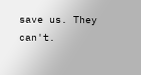save us. They can't.